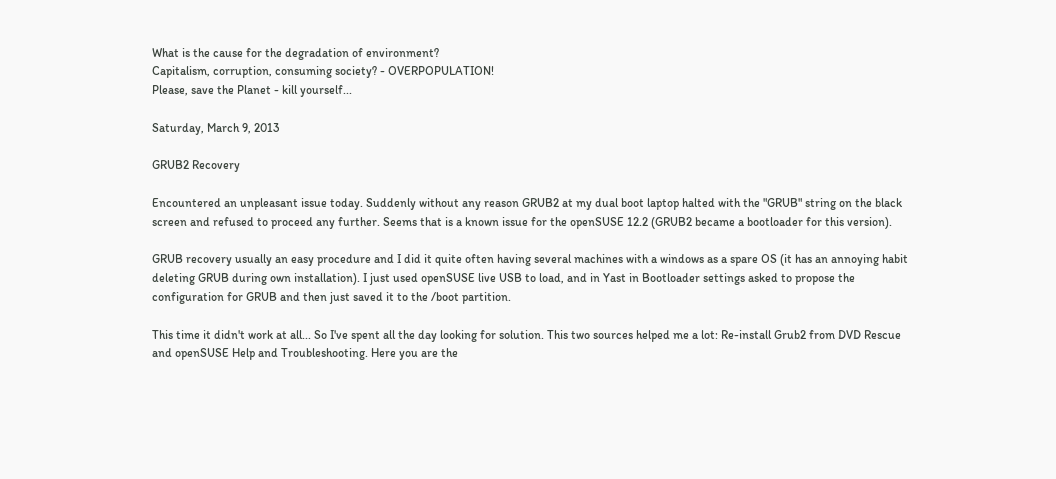What is the cause for the degradation of environment?
Capitalism, corruption, consuming society? - OVERPOPULATION!
Please, save the Planet - kill yourself...

Saturday, March 9, 2013

GRUB2 Recovery

Encountered an unpleasant issue today. Suddenly without any reason GRUB2 at my dual boot laptop halted with the "GRUB" string on the black screen and refused to proceed any further. Seems that is a known issue for the openSUSE 12.2 (GRUB2 became a bootloader for this version).

GRUB recovery usually an easy procedure and I did it quite often having several machines with a windows as a spare OS (it has an annoying habit deleting GRUB during own installation). I just used openSUSE live USB to load, and in Yast in Bootloader settings asked to propose the configuration for GRUB and then just saved it to the /boot partition.

This time it didn't work at all... So I've spent all the day looking for solution. This two sources helped me a lot: Re-install Grub2 from DVD Rescue and openSUSE Help and Troubleshooting. Here you are the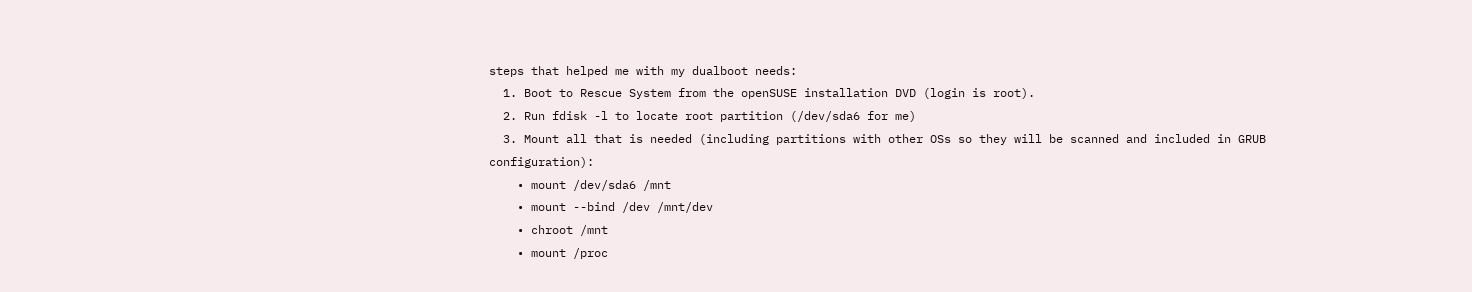steps that helped me with my dualboot needs:
  1. Boot to Rescue System from the openSUSE installation DVD (login is root).
  2. Run fdisk -l to locate root partition (/dev/sda6 for me)
  3. Mount all that is needed (including partitions with other OSs so they will be scanned and included in GRUB configuration):
    • mount /dev/sda6 /mnt
    • mount --bind /dev /mnt/dev
    • chroot /mnt
    • mount /proc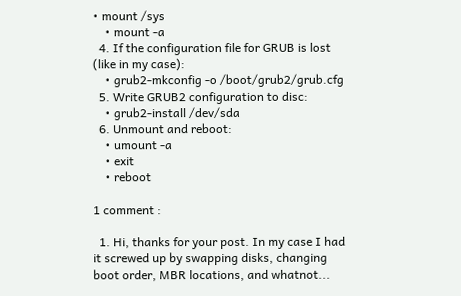• mount /sys
    • mount -a
  4. If the configuration file for GRUB is lost (like in my case):
    • grub2-mkconfig -o /boot/grub2/grub.cfg
  5. Write GRUB2 configuration to disc:
    • grub2-install /dev/sda
  6. Unmount and reboot:
    • umount -a
    • exit
    • reboot

1 comment :

  1. Hi, thanks for your post. In my case I had it screwed up by swapping disks, changing boot order, MBR locations, and whatnot...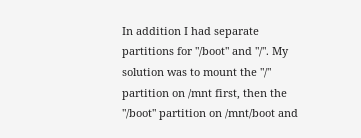In addition I had separate partitions for "/boot" and "/". My solution was to mount the "/" partition on /mnt first, then the "/boot" partition on /mnt/boot and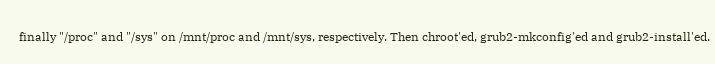finally "/proc" and "/sys" on /mnt/proc and /mnt/sys, respectively. Then chroot'ed, grub2-mkconfig'ed and grub2-install'ed.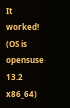It worked! (OS is opensuse 13.2 x86_64)